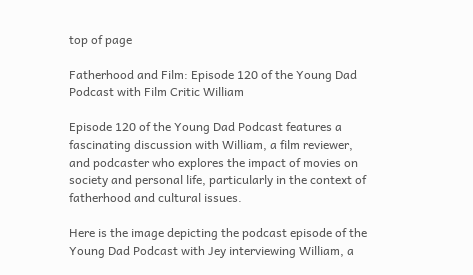top of page

Fatherhood and Film: Episode 120 of the Young Dad Podcast with Film Critic William

Episode 120 of the Young Dad Podcast features a fascinating discussion with William, a film reviewer, and podcaster who explores the impact of movies on society and personal life, particularly in the context of fatherhood and cultural issues.

Here is the image depicting the podcast episode of the Young Dad Podcast with Jey interviewing William, a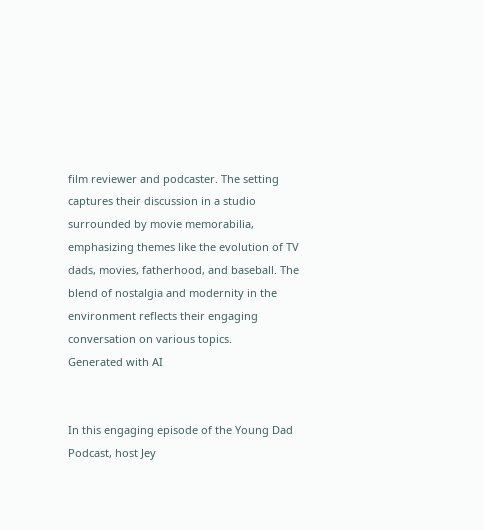film reviewer and podcaster. The setting captures their discussion in a studio surrounded by movie memorabilia, emphasizing themes like the evolution of TV dads, movies, fatherhood, and baseball. The blend of nostalgia and modernity in the environment reflects their engaging conversation on various topics.
Generated with AI


In this engaging episode of the Young Dad Podcast, host Jey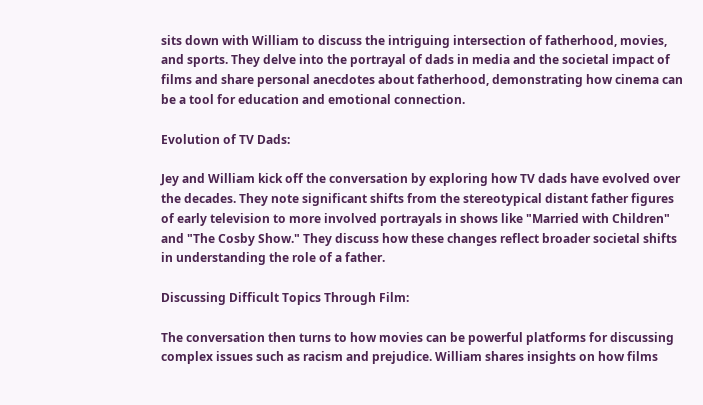sits down with William to discuss the intriguing intersection of fatherhood, movies, and sports. They delve into the portrayal of dads in media and the societal impact of films and share personal anecdotes about fatherhood, demonstrating how cinema can be a tool for education and emotional connection.

Evolution of TV Dads:

Jey and William kick off the conversation by exploring how TV dads have evolved over the decades. They note significant shifts from the stereotypical distant father figures of early television to more involved portrayals in shows like "Married with Children" and "The Cosby Show." They discuss how these changes reflect broader societal shifts in understanding the role of a father.

Discussing Difficult Topics Through Film:

The conversation then turns to how movies can be powerful platforms for discussing complex issues such as racism and prejudice. William shares insights on how films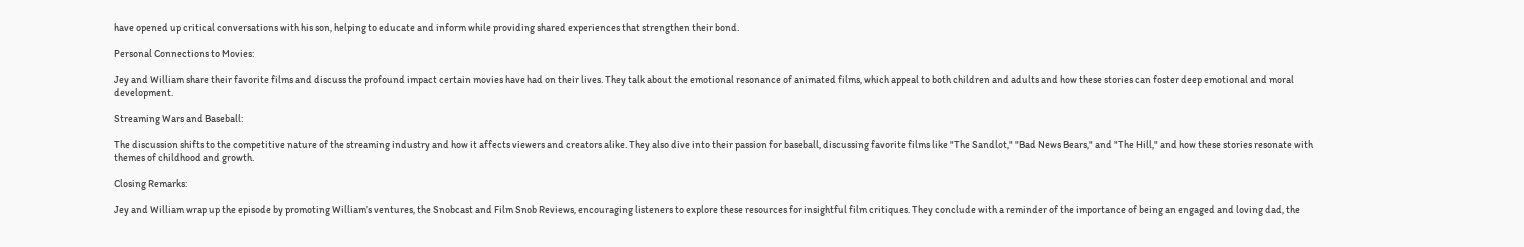have opened up critical conversations with his son, helping to educate and inform while providing shared experiences that strengthen their bond.

Personal Connections to Movies:

Jey and William share their favorite films and discuss the profound impact certain movies have had on their lives. They talk about the emotional resonance of animated films, which appeal to both children and adults and how these stories can foster deep emotional and moral development.

Streaming Wars and Baseball:

The discussion shifts to the competitive nature of the streaming industry and how it affects viewers and creators alike. They also dive into their passion for baseball, discussing favorite films like "The Sandlot," "Bad News Bears," and "The Hill," and how these stories resonate with themes of childhood and growth.

Closing Remarks:

Jey and William wrap up the episode by promoting William’s ventures, the Snobcast and Film Snob Reviews, encouraging listeners to explore these resources for insightful film critiques. They conclude with a reminder of the importance of being an engaged and loving dad, the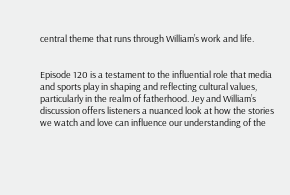central theme that runs through William’s work and life.


Episode 120 is a testament to the influential role that media and sports play in shaping and reflecting cultural values, particularly in the realm of fatherhood. Jey and William’s discussion offers listeners a nuanced look at how the stories we watch and love can influence our understanding of the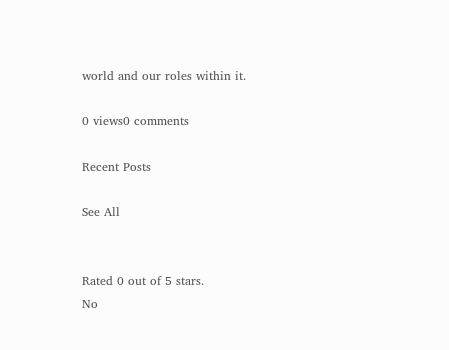world and our roles within it.

0 views0 comments

Recent Posts

See All


Rated 0 out of 5 stars.
No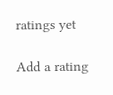ratings yet

Add a rating